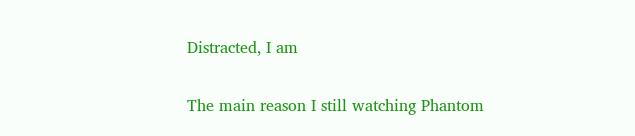Distracted, I am

The main reason I still watching Phantom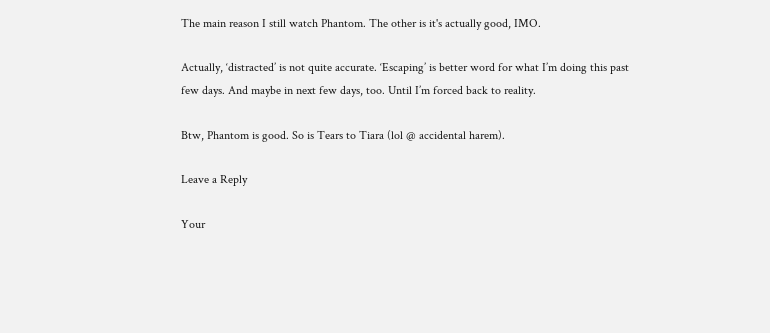The main reason I still watch Phantom. The other is it's actually good, IMO.

Actually, ‘distracted’ is not quite accurate. ‘Escaping’ is better word for what I’m doing this past few days. And maybe in next few days, too. Until I’m forced back to reality.

Btw, Phantom is good. So is Tears to Tiara (lol @ accidental harem).

Leave a Reply

Your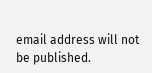email address will not be published.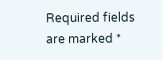Required fields are marked *